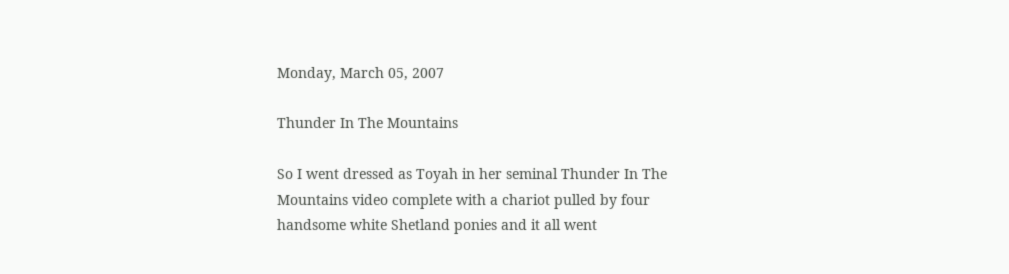Monday, March 05, 2007

Thunder In The Mountains

So I went dressed as Toyah in her seminal Thunder In The Mountains video complete with a chariot pulled by four handsome white Shetland ponies and it all went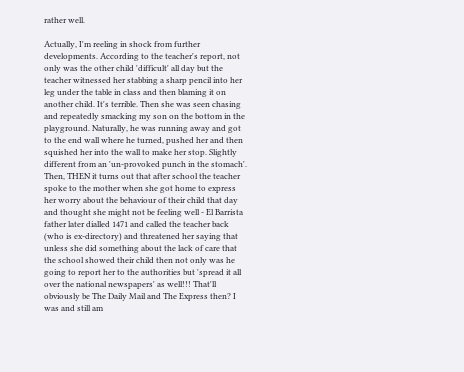rather well.

Actually, I'm reeling in shock from further developments. According to the teacher's report, not only was the other child 'difficult' all day but the teacher witnessed her stabbing a sharp pencil into her leg under the table in class and then blaming it on another child. It's terrible. Then she was seen chasing and repeatedly smacking my son on the bottom in the playground. Naturally, he was running away and got to the end wall where he turned, pushed her and then squished her into the wall to make her stop. Slightly different from an 'un-provoked punch in the stomach'. Then, THEN it turns out that after school the teacher spoke to the mother when she got home to express her worry about the behaviour of their child that day and thought she might not be feeling well - El Barrista father later dialled 1471 and called the teacher back (who is ex-directory) and threatened her saying that unless she did something about the lack of care that the school showed their child then not only was he going to report her to the authorities but 'spread it all over the national newspapers' as well!!! That'll obviously be The Daily Mail and The Express then? I was and still am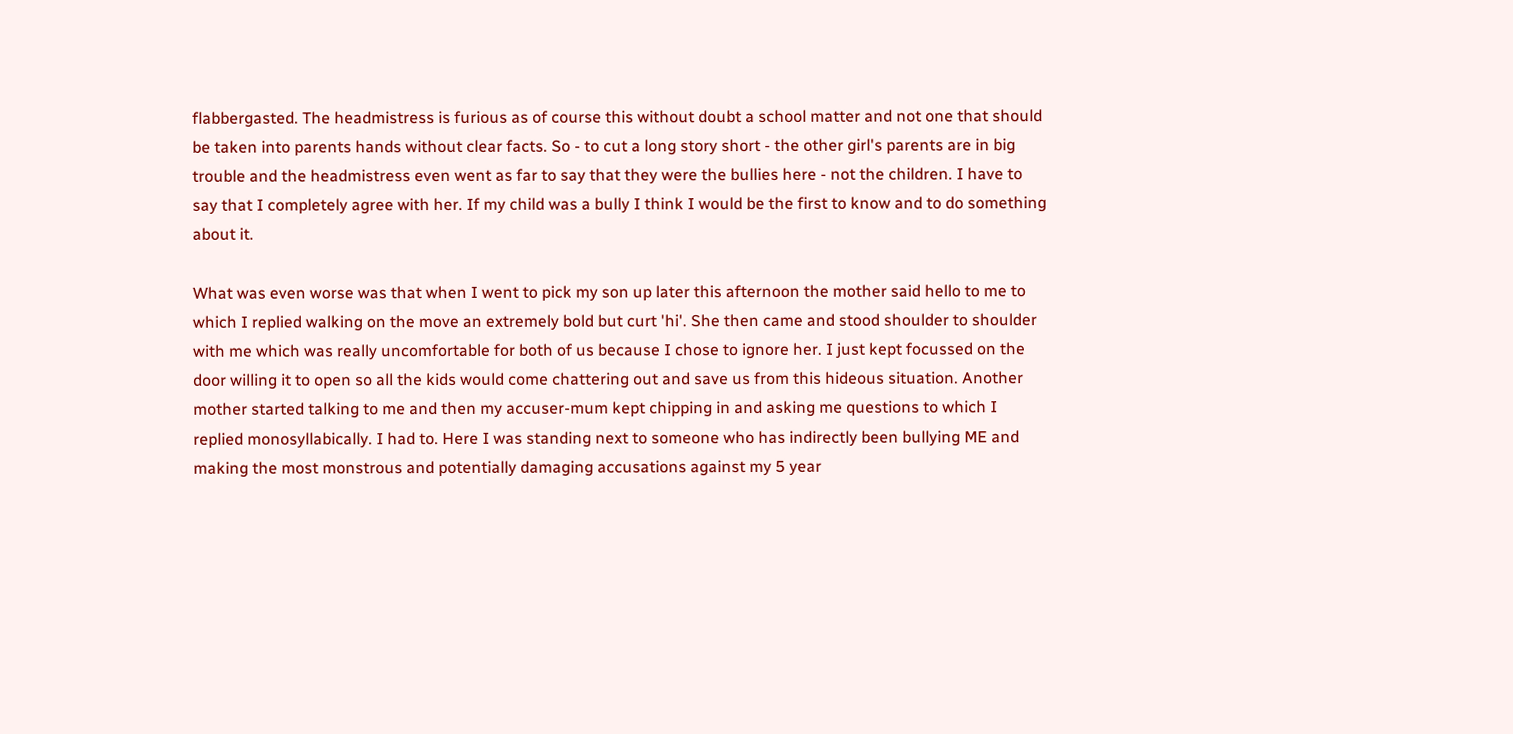flabbergasted. The headmistress is furious as of course this without doubt a school matter and not one that should be taken into parents hands without clear facts. So - to cut a long story short - the other girl's parents are in big trouble and the headmistress even went as far to say that they were the bullies here - not the children. I have to say that I completely agree with her. If my child was a bully I think I would be the first to know and to do something about it.

What was even worse was that when I went to pick my son up later this afternoon the mother said hello to me to which I replied walking on the move an extremely bold but curt 'hi'. She then came and stood shoulder to shoulder with me which was really uncomfortable for both of us because I chose to ignore her. I just kept focussed on the door willing it to open so all the kids would come chattering out and save us from this hideous situation. Another mother started talking to me and then my accuser-mum kept chipping in and asking me questions to which I replied monosyllabically. I had to. Here I was standing next to someone who has indirectly been bullying ME and making the most monstrous and potentially damaging accusations against my 5 year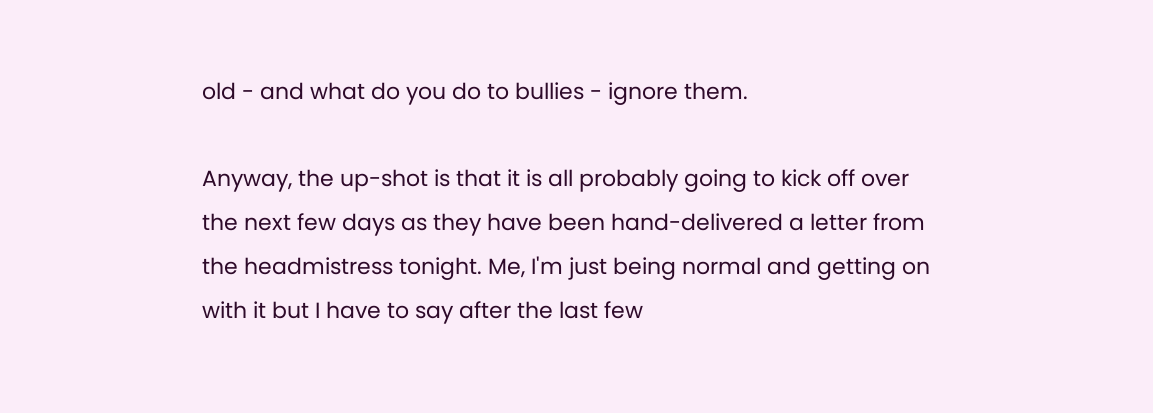old - and what do you do to bullies - ignore them.

Anyway, the up-shot is that it is all probably going to kick off over the next few days as they have been hand-delivered a letter from the headmistress tonight. Me, I'm just being normal and getting on with it but I have to say after the last few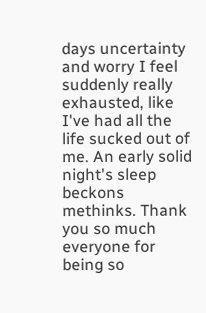days uncertainty and worry I feel suddenly really exhausted, like I've had all the life sucked out of me. An early solid night's sleep beckons methinks. Thank you so much everyone for being so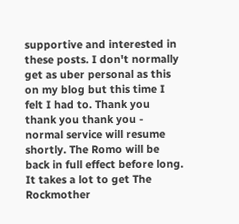supportive and interested in these posts. I don't normally get as uber personal as this on my blog but this time I felt I had to. Thank you thank you thank you - normal service will resume shortly. The Romo will be back in full effect before long. It takes a lot to get The Rockmother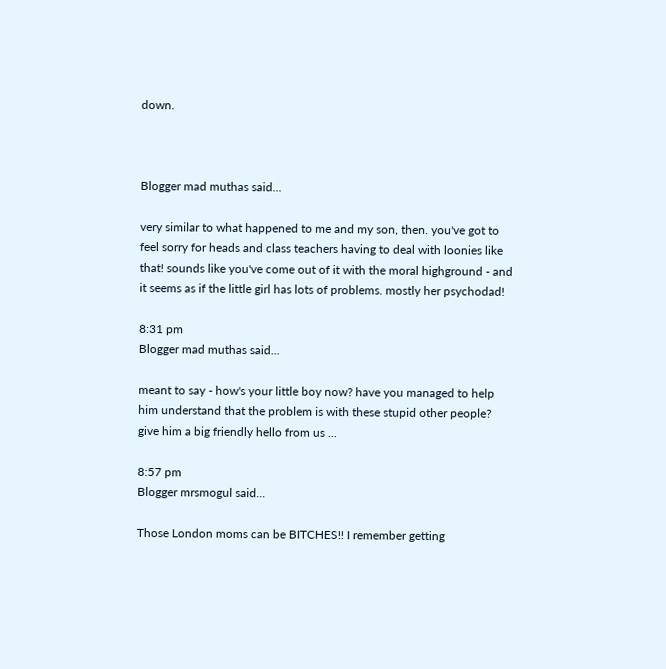down.



Blogger mad muthas said...

very similar to what happened to me and my son, then. you've got to feel sorry for heads and class teachers having to deal with loonies like that! sounds like you've come out of it with the moral highground - and it seems as if the little girl has lots of problems. mostly her psychodad!

8:31 pm
Blogger mad muthas said...

meant to say - how's your little boy now? have you managed to help him understand that the problem is with these stupid other people? give him a big friendly hello from us ...

8:57 pm
Blogger mrsmogul said...

Those London moms can be BITCHES!! I remember getting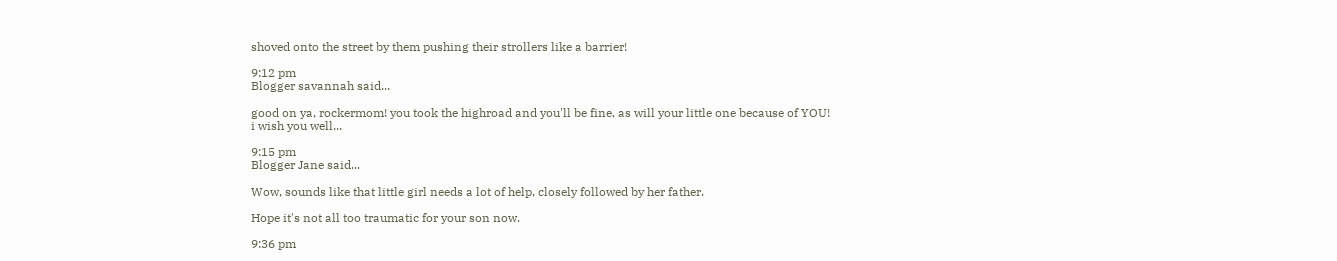shoved onto the street by them pushing their strollers like a barrier!

9:12 pm
Blogger savannah said...

good on ya, rockermom! you took the highroad and you'll be fine, as will your little one because of YOU! i wish you well...

9:15 pm
Blogger Jane said...

Wow, sounds like that little girl needs a lot of help, closely followed by her father.

Hope it's not all too traumatic for your son now.

9:36 pm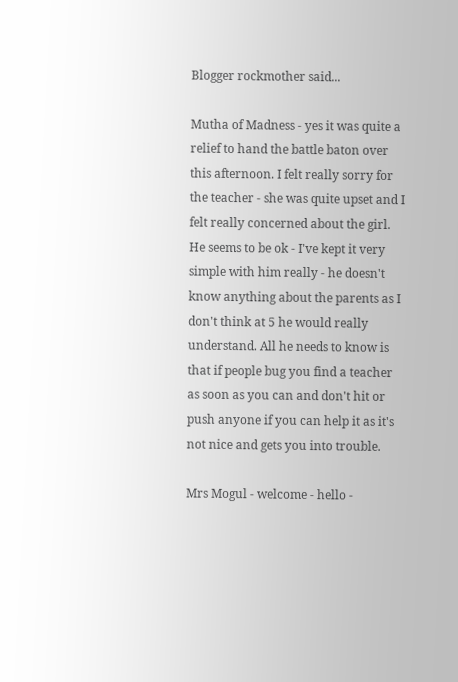Blogger rockmother said...

Mutha of Madness - yes it was quite a relief to hand the battle baton over this afternoon. I felt really sorry for the teacher - she was quite upset and I felt really concerned about the girl. He seems to be ok - I've kept it very simple with him really - he doesn't know anything about the parents as I don't think at 5 he would really understand. All he needs to know is that if people bug you find a teacher as soon as you can and don't hit or push anyone if you can help it as it's not nice and gets you into trouble.

Mrs Mogul - welcome - hello -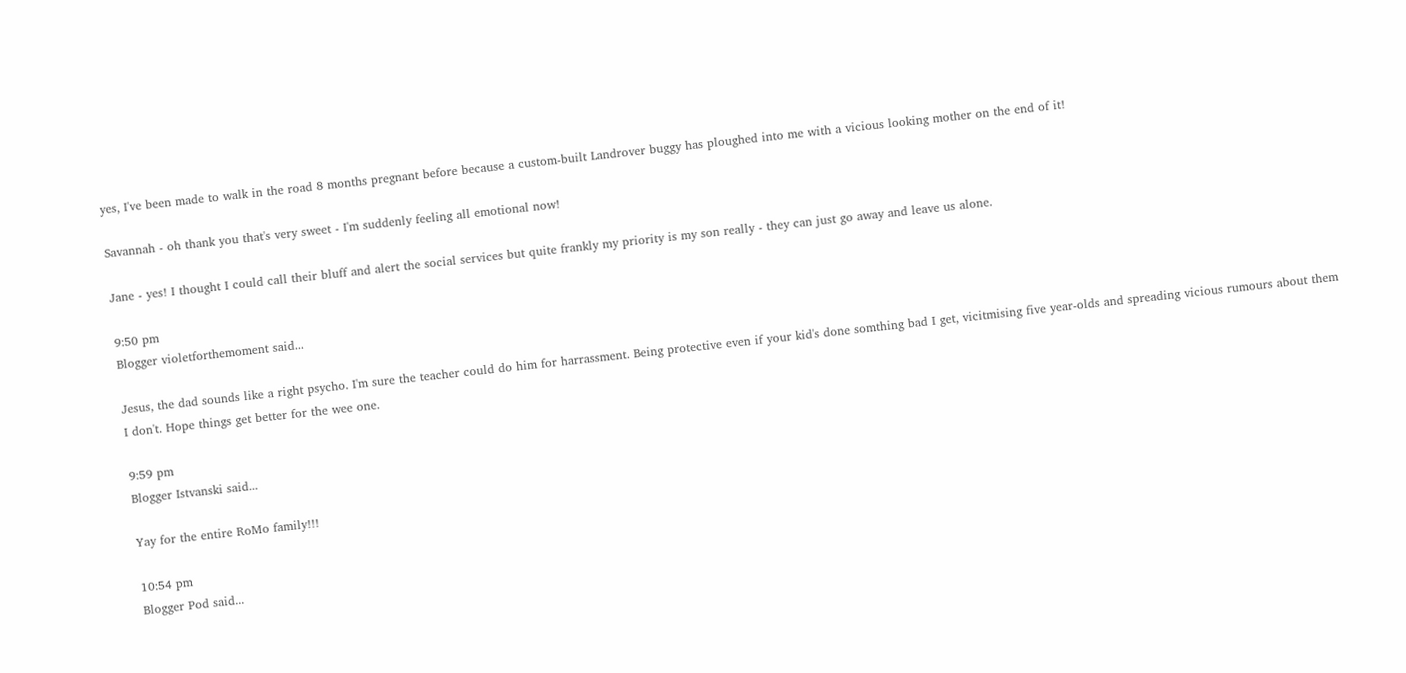yes, I've been made to walk in the road 8 months pregnant before because a custom-built Landrover buggy has ploughed into me with a vicious looking mother on the end of it!

Savannah - oh thank you that's very sweet - I'm suddenly feeling all emotional now!

Jane - yes! I thought I could call their bluff and alert the social services but quite frankly my priority is my son really - they can just go away and leave us alone.

9:50 pm
Blogger violetforthemoment said...

Jesus, the dad sounds like a right psycho. I'm sure the teacher could do him for harrassment. Being protective even if your kid's done somthing bad I get, vicitmising five year-olds and spreading vicious rumours about them I don't. Hope things get better for the wee one.

9:59 pm
Blogger Istvanski said...

Yay for the entire RoMo family!!!

10:54 pm
Blogger Pod said...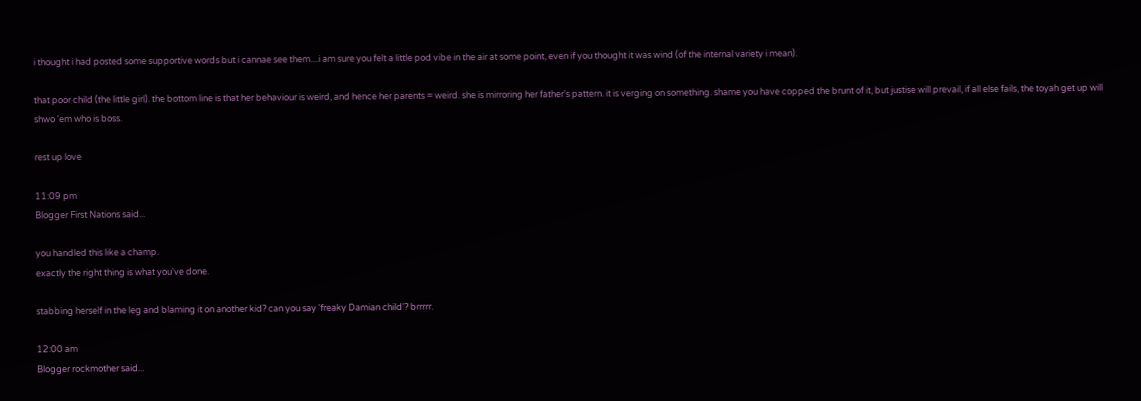i thought i had posted some supportive words but i cannae see them....i am sure you felt a little pod vibe in the air at some point, even if you thought it was wind (of the internal variety i mean).

that poor child (the little girl). the bottom line is that her behaviour is weird, and hence her parents = weird. she is mirroring her father's pattern. it is verging on something. shame you have copped the brunt of it, but justise will prevail, if all else fails, the toyah get up will shwo 'em who is boss.

rest up love

11:09 pm
Blogger First Nations said...

you handled this like a champ.
exactly the right thing is what you've done.

stabbing herself in the leg and blaming it on another kid? can you say 'freaky Damian child'? brrrrr.

12:00 am
Blogger rockmother said...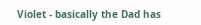Violet - basically the Dad has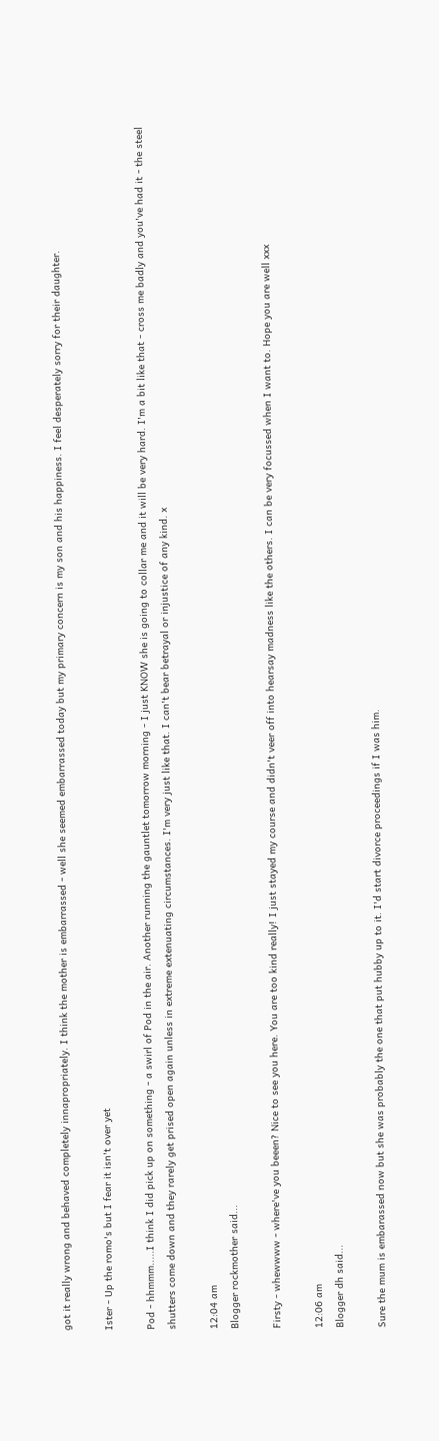got it really wrong and behaved completely innapropriately. I think the mother is embarrassed - well she seemed embarrassed today but my primary concern is my son and his happiness. I feel desperately sorry for their daughter.

Ister - Up the romo's but I fear it isn't over yet

Pod - hhmmm.....I think I did pick up on something - a swirl of Pod in the air. Another running the gauntlet tomorrow morning - I just KNOW she is going to collar me and it will be very hard. I'm a bit like that - cross me badly and you've had it - the steel shutters come down and they rarely get prised open again unless in extreme extenuating circumstances. I'm very just like that. I can't bear betrayal or injustice of any kind. x

12:04 am
Blogger rockmother said...

Firsty - whewwww - where've you beeen? Nice to see you here. You are too kind really! I just stayed my course and didn't veer off into hearsay madness like the others. I can be very focussed when I want to. Hope you are well xxx

12:06 am
Blogger dh said...

Sure the mum is embarassed now but she was probably the one that put hubby up to it. I'd start divorce proceedings if I was him.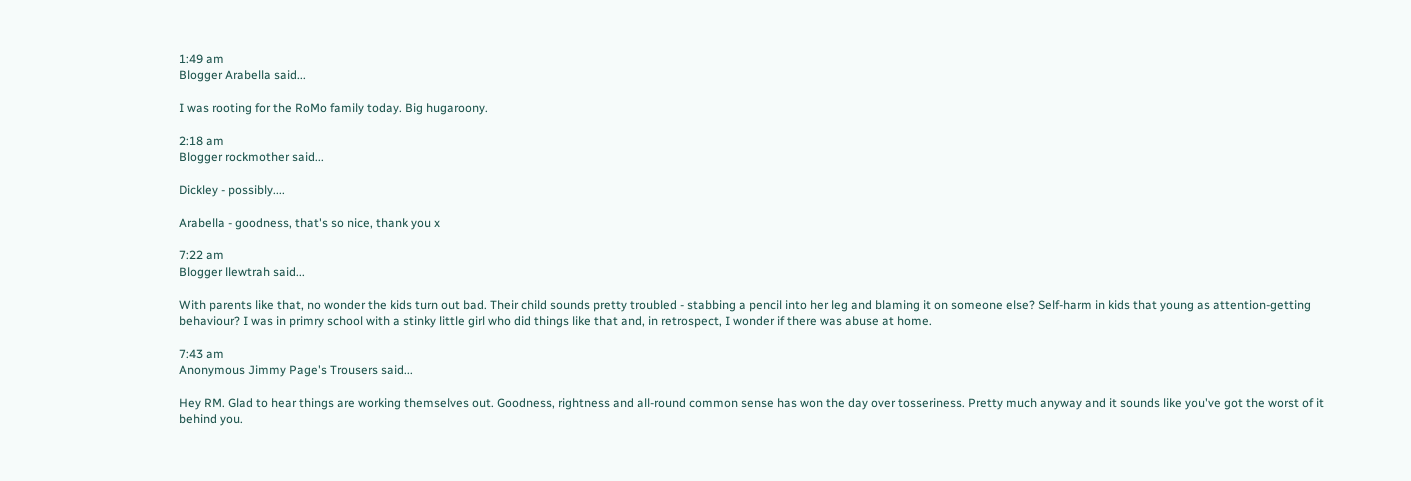1:49 am
Blogger Arabella said...

I was rooting for the RoMo family today. Big hugaroony.

2:18 am
Blogger rockmother said...

Dickley - possibly....

Arabella - goodness, that's so nice, thank you x

7:22 am
Blogger llewtrah said...

With parents like that, no wonder the kids turn out bad. Their child sounds pretty troubled - stabbing a pencil into her leg and blaming it on someone else? Self-harm in kids that young as attention-getting behaviour? I was in primry school with a stinky little girl who did things like that and, in retrospect, I wonder if there was abuse at home.

7:43 am
Anonymous Jimmy Page's Trousers said...

Hey RM. Glad to hear things are working themselves out. Goodness, rightness and all-round common sense has won the day over tosseriness. Pretty much anyway and it sounds like you've got the worst of it behind you.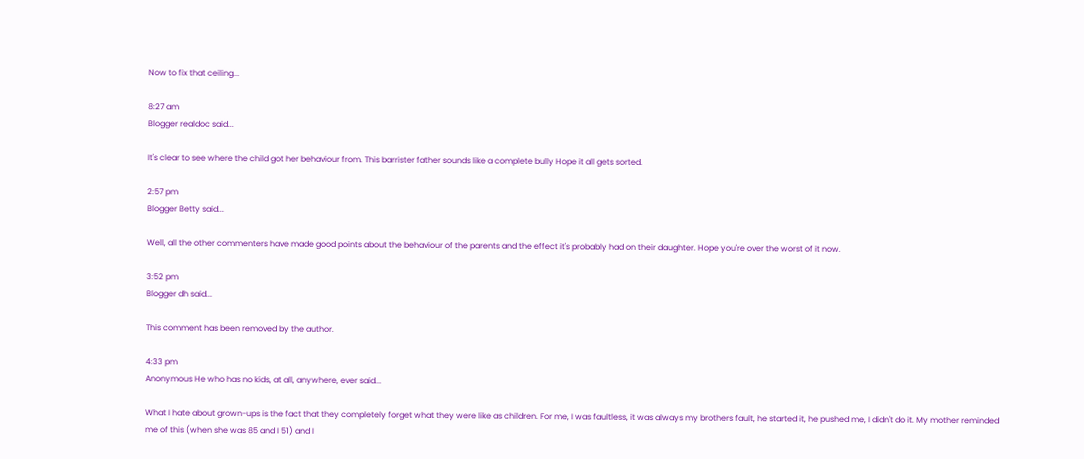Now to fix that ceiling...

8:27 am
Blogger realdoc said...

It's clear to see where the child got her behaviour from. This barrister father sounds like a complete bully Hope it all gets sorted.

2:57 pm
Blogger Betty said...

Well, all the other commenters have made good points about the behaviour of the parents and the effect it's probably had on their daughter. Hope you're over the worst of it now.

3:52 pm
Blogger dh said...

This comment has been removed by the author.

4:33 pm
Anonymous He who has no kids, at all, anywhere, ever said...

What I hate about grown-ups is the fact that they completely forget what they were like as children. For me, I was faultless, it was always my brothers fault, he started it, he pushed me, I didn't do it. My mother reminded me of this (when she was 85 and I 51) and I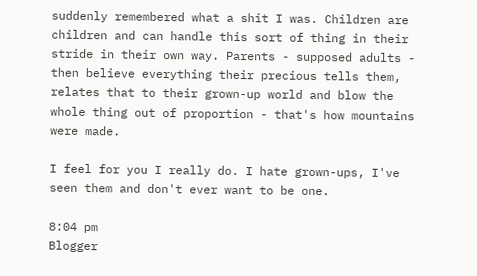suddenly remembered what a shit I was. Children are children and can handle this sort of thing in their stride in their own way. Parents - supposed adults - then believe everything their precious tells them, relates that to their grown-up world and blow the whole thing out of proportion - that's how mountains were made.

I feel for you I really do. I hate grown-ups, I've seen them and don't ever want to be one.

8:04 pm
Blogger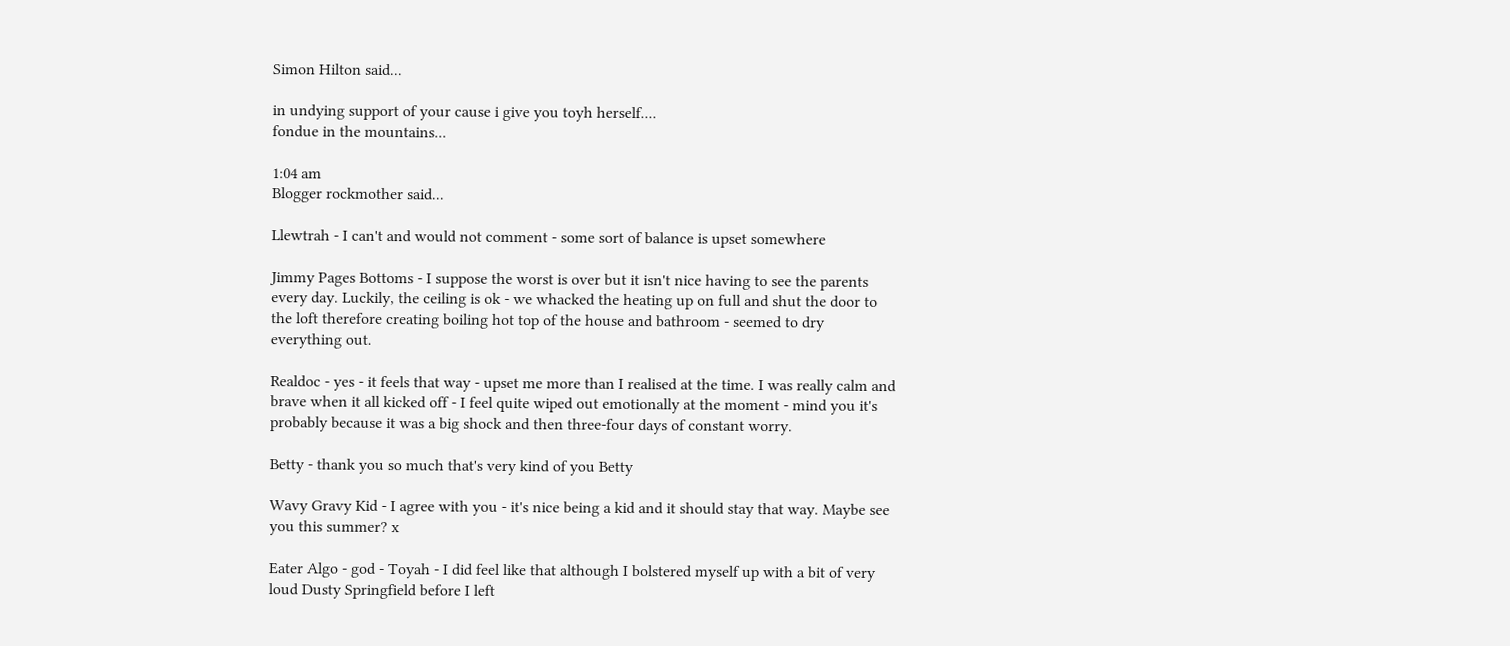Simon Hilton said...

in undying support of your cause i give you toyh herself....
fondue in the mountains...

1:04 am
Blogger rockmother said...

Llewtrah - I can't and would not comment - some sort of balance is upset somewhere

Jimmy Pages Bottoms - I suppose the worst is over but it isn't nice having to see the parents every day. Luckily, the ceiling is ok - we whacked the heating up on full and shut the door to the loft therefore creating boiling hot top of the house and bathroom - seemed to dry everything out.

Realdoc - yes - it feels that way - upset me more than I realised at the time. I was really calm and brave when it all kicked off - I feel quite wiped out emotionally at the moment - mind you it's probably because it was a big shock and then three-four days of constant worry.

Betty - thank you so much that's very kind of you Betty

Wavy Gravy Kid - I agree with you - it's nice being a kid and it should stay that way. Maybe see you this summer? x

Eater Algo - god - Toyah - I did feel like that although I bolstered myself up with a bit of very loud Dusty Springfield before I left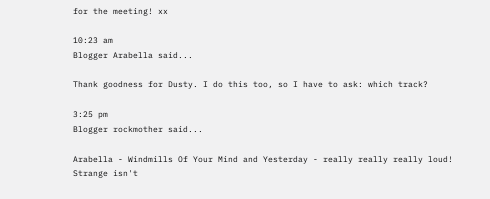for the meeting! xx

10:23 am
Blogger Arabella said...

Thank goodness for Dusty. I do this too, so I have to ask: which track?

3:25 pm
Blogger rockmother said...

Arabella - Windmills Of Your Mind and Yesterday - really really really loud! Strange isn't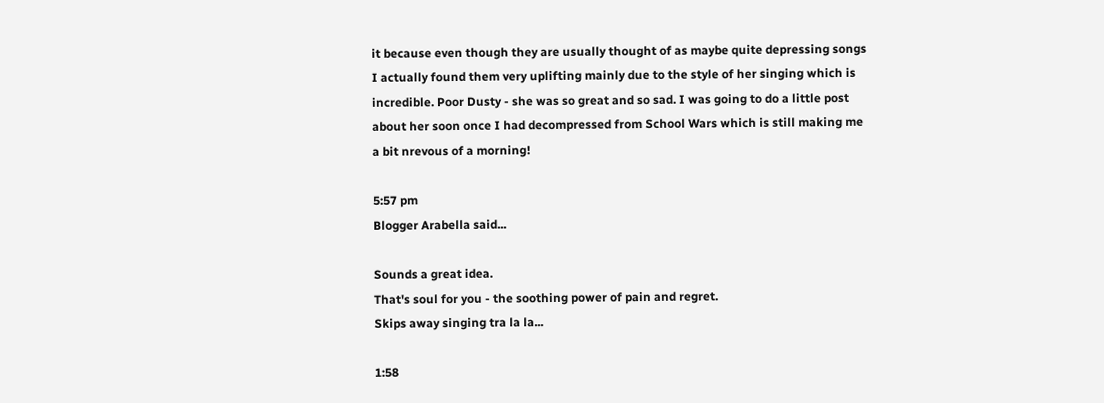it because even though they are usually thought of as maybe quite depressing songs I actually found them very uplifting mainly due to the style of her singing which is incredible. Poor Dusty - she was so great and so sad. I was going to do a little post about her soon once I had decompressed from School Wars which is still making me a bit nrevous of a morning!

5:57 pm
Blogger Arabella said...

Sounds a great idea.
That's soul for you - the soothing power of pain and regret.
Skips away singing tra la la...

1:58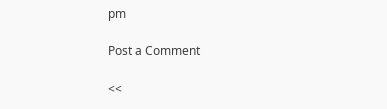pm

Post a Comment

<<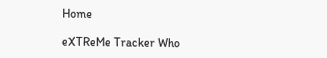Home

eXTReMe Tracker Who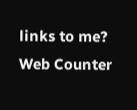links to me?
Web Counter